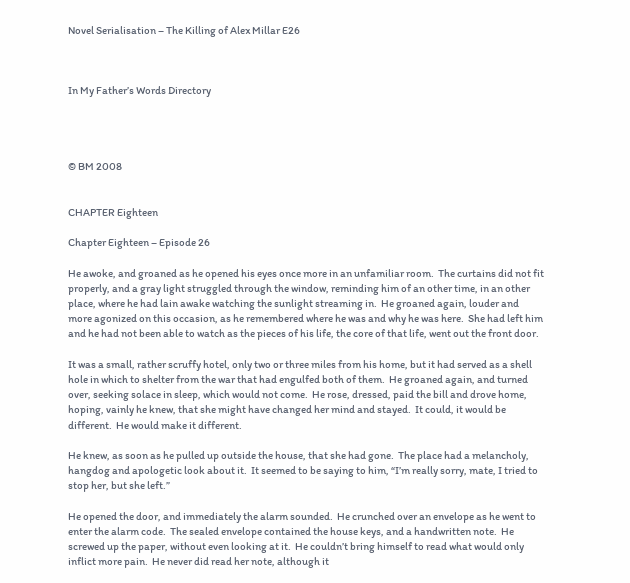Novel Serialisation – The Killing of Alex Millar E26



In My Father’s Words Directory




© BM 2008


CHAPTER Eighteen

Chapter Eighteen – Episode 26

He awoke, and groaned as he opened his eyes once more in an unfamiliar room.  The curtains did not fit properly, and a gray light struggled through the window, reminding him of an other time, in an other place, where he had lain awake watching the sunlight streaming in.  He groaned again, louder and more agonized on this occasion, as he remembered where he was and why he was here.  She had left him and he had not been able to watch as the pieces of his life, the core of that life, went out the front door.

It was a small, rather scruffy hotel, only two or three miles from his home, but it had served as a shell hole in which to shelter from the war that had engulfed both of them.  He groaned again, and turned over, seeking solace in sleep, which would not come.  He rose, dressed, paid the bill and drove home, hoping, vainly he knew, that she might have changed her mind and stayed.  It could, it would be different.  He would make it different.

He knew, as soon as he pulled up outside the house, that she had gone.  The place had a melancholy, hangdog and apologetic look about it.  It seemed to be saying to him, “I’m really sorry, mate, I tried to stop her, but she left.”

He opened the door, and immediately the alarm sounded.  He crunched over an envelope as he went to enter the alarm code.  The sealed envelope contained the house keys, and a handwritten note.  He screwed up the paper, without even looking at it.  He couldn’t bring himself to read what would only inflict more pain.  He never did read her note, although it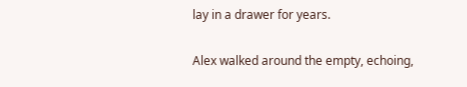lay in a drawer for years.

Alex walked around the empty, echoing,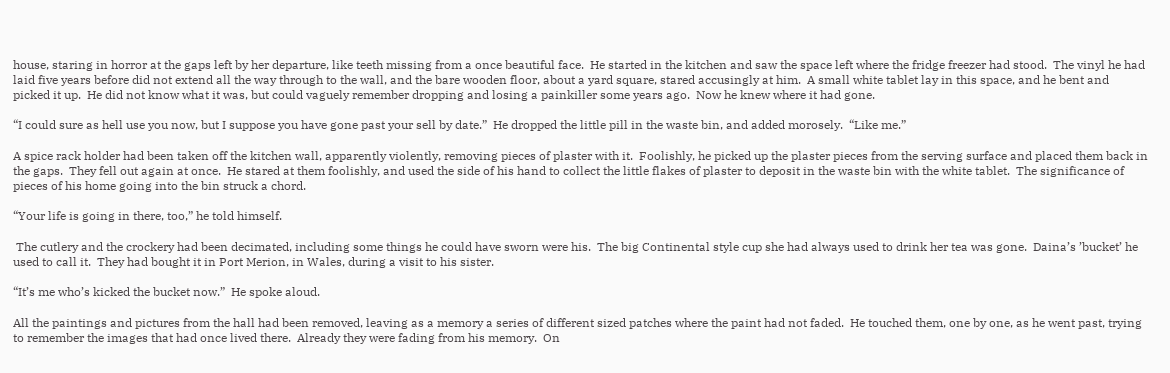house, staring in horror at the gaps left by her departure, like teeth missing from a once beautiful face.  He started in the kitchen and saw the space left where the fridge freezer had stood.  The vinyl he had laid five years before did not extend all the way through to the wall, and the bare wooden floor, about a yard square, stared accusingly at him.  A small white tablet lay in this space, and he bent and picked it up.  He did not know what it was, but could vaguely remember dropping and losing a painkiller some years ago.  Now he knew where it had gone.

“I could sure as hell use you now, but I suppose you have gone past your sell by date.”  He dropped the little pill in the waste bin, and added morosely.  “Like me.”

A spice rack holder had been taken off the kitchen wall, apparently violently, removing pieces of plaster with it.  Foolishly, he picked up the plaster pieces from the serving surface and placed them back in the gaps.  They fell out again at once.  He stared at them foolishly, and used the side of his hand to collect the little flakes of plaster to deposit in the waste bin with the white tablet.  The significance of pieces of his home going into the bin struck a chord.

“Your life is going in there, too,” he told himself.

 The cutlery and the crockery had been decimated, including some things he could have sworn were his.  The big Continental style cup she had always used to drink her tea was gone.  Daina’s ’bucket’ he used to call it.  They had bought it in Port Merion, in Wales, during a visit to his sister.

“It’s me who’s kicked the bucket now.”  He spoke aloud.

All the paintings and pictures from the hall had been removed, leaving as a memory a series of different sized patches where the paint had not faded.  He touched them, one by one, as he went past, trying to remember the images that had once lived there.  Already they were fading from his memory.  On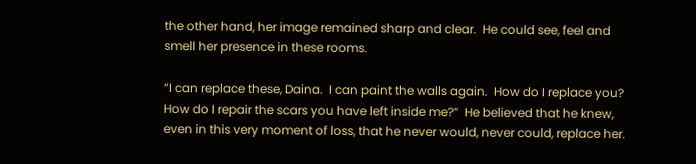the other hand, her image remained sharp and clear.  He could see, feel and smell her presence in these rooms.

“I can replace these, Daina.  I can paint the walls again.  How do I replace you?  How do I repair the scars you have left inside me?”  He believed that he knew, even in this very moment of loss, that he never would, never could, replace her.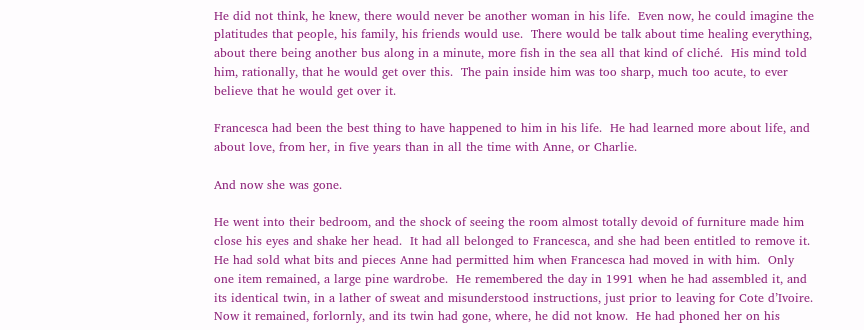He did not think, he knew, there would never be another woman in his life.  Even now, he could imagine the platitudes that people, his family, his friends would use.  There would be talk about time healing everything, about there being another bus along in a minute, more fish in the sea all that kind of cliché.  His mind told him, rationally, that he would get over this.  The pain inside him was too sharp, much too acute, to ever believe that he would get over it.

Francesca had been the best thing to have happened to him in his life.  He had learned more about life, and about love, from her, in five years than in all the time with Anne, or Charlie.

And now she was gone.

He went into their bedroom, and the shock of seeing the room almost totally devoid of furniture made him close his eyes and shake her head.  It had all belonged to Francesca, and she had been entitled to remove it.  He had sold what bits and pieces Anne had permitted him when Francesca had moved in with him.  Only one item remained, a large pine wardrobe.  He remembered the day in 1991 when he had assembled it, and its identical twin, in a lather of sweat and misunderstood instructions, just prior to leaving for Cote d’Ivoire.  Now it remained, forlornly, and its twin had gone, where, he did not know.  He had phoned her on his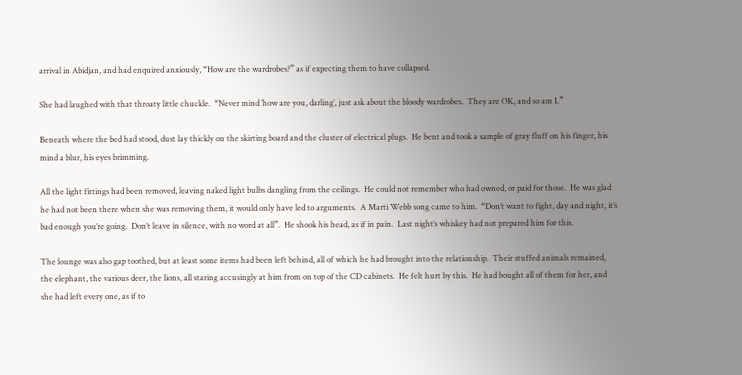arrival in Abidjan, and had enquired anxiously, “How are the wardrobes?” as if expecting them to have collapsed.

She had laughed with that throaty little chuckle.  “Never mind ’how are you, darling’, just ask about the bloody wardrobes.  They are OK, and so am I.”

Beneath where the bed had stood, dust lay thickly on the skirting board and the cluster of electrical plugs.  He bent and took a sample of gray fluff on his finger, his mind a blur, his eyes brimming.

All the light fittings had been removed, leaving naked light bulbs dangling from the ceilings.  He could not remember who had owned, or paid for those.  He was glad he had not been there when she was removing them, it would only have led to arguments.  A Marti Webb song came to him.  “Don’t want to fight, day and night, it’s bad enough you’re going.  Don’t leave in silence, with no word at all”.  He shook his head, as if in pain.  Last night’s whiskey had not prepared him for this.

The lounge was also gap toothed, but at least some items had been left behind, all of which he had brought into the relationship.  Their stuffed animals remained, the elephant, the various deer, the lions, all staring accusingly at him from on top of the CD cabinets.  He felt hurt by this.  He had bought all of them for her, and she had left every one, as if to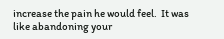increase the pain he would feel.  It was like abandoning your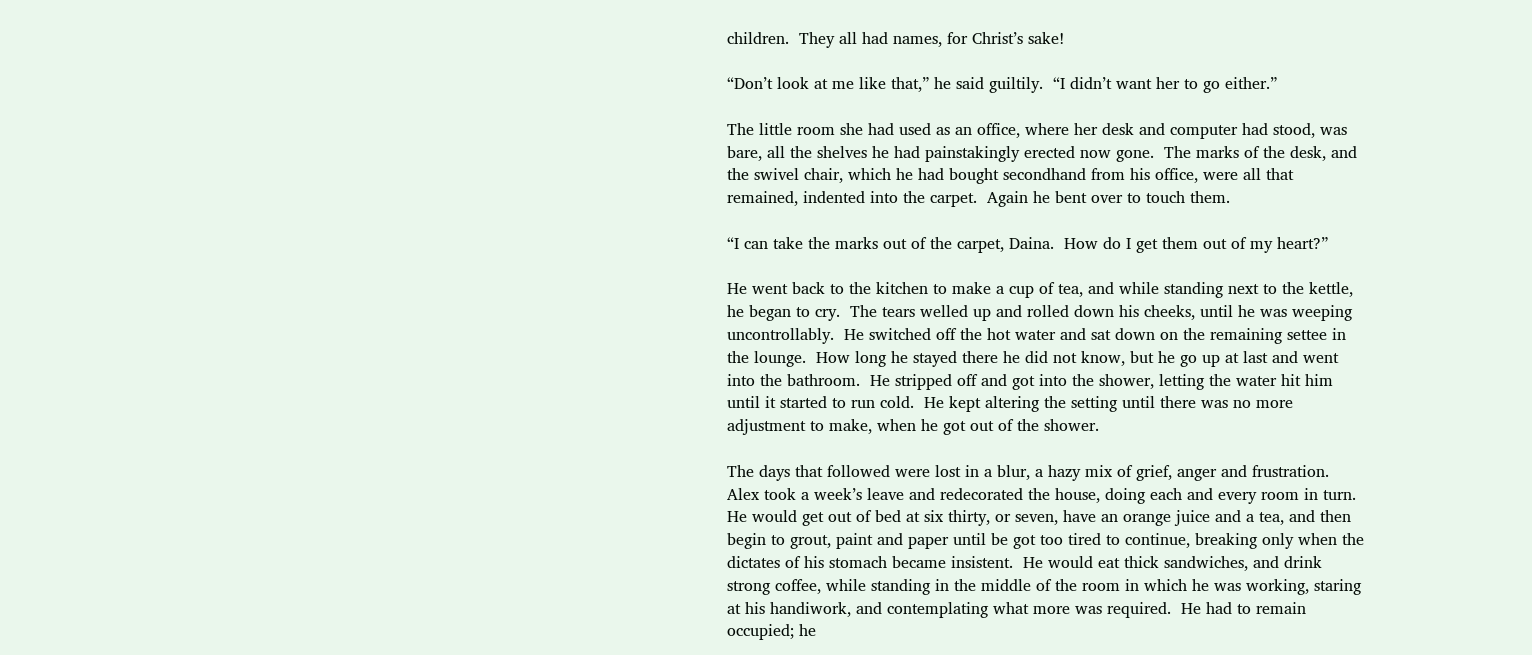children.  They all had names, for Christ’s sake!

“Don’t look at me like that,” he said guiltily.  “I didn’t want her to go either.”

The little room she had used as an office, where her desk and computer had stood, was bare, all the shelves he had painstakingly erected now gone.  The marks of the desk, and the swivel chair, which he had bought secondhand from his office, were all that remained, indented into the carpet.  Again he bent over to touch them.

“I can take the marks out of the carpet, Daina.  How do I get them out of my heart?”

He went back to the kitchen to make a cup of tea, and while standing next to the kettle, he began to cry.  The tears welled up and rolled down his cheeks, until he was weeping uncontrollably.  He switched off the hot water and sat down on the remaining settee in the lounge.  How long he stayed there he did not know, but he go up at last and went into the bathroom.  He stripped off and got into the shower, letting the water hit him until it started to run cold.  He kept altering the setting until there was no more adjustment to make, when he got out of the shower.

The days that followed were lost in a blur, a hazy mix of grief, anger and frustration.  Alex took a week’s leave and redecorated the house, doing each and every room in turn.  He would get out of bed at six thirty, or seven, have an orange juice and a tea, and then begin to grout, paint and paper until be got too tired to continue, breaking only when the dictates of his stomach became insistent.  He would eat thick sandwiches, and drink strong coffee, while standing in the middle of the room in which he was working, staring at his handiwork, and contemplating what more was required.  He had to remain occupied; he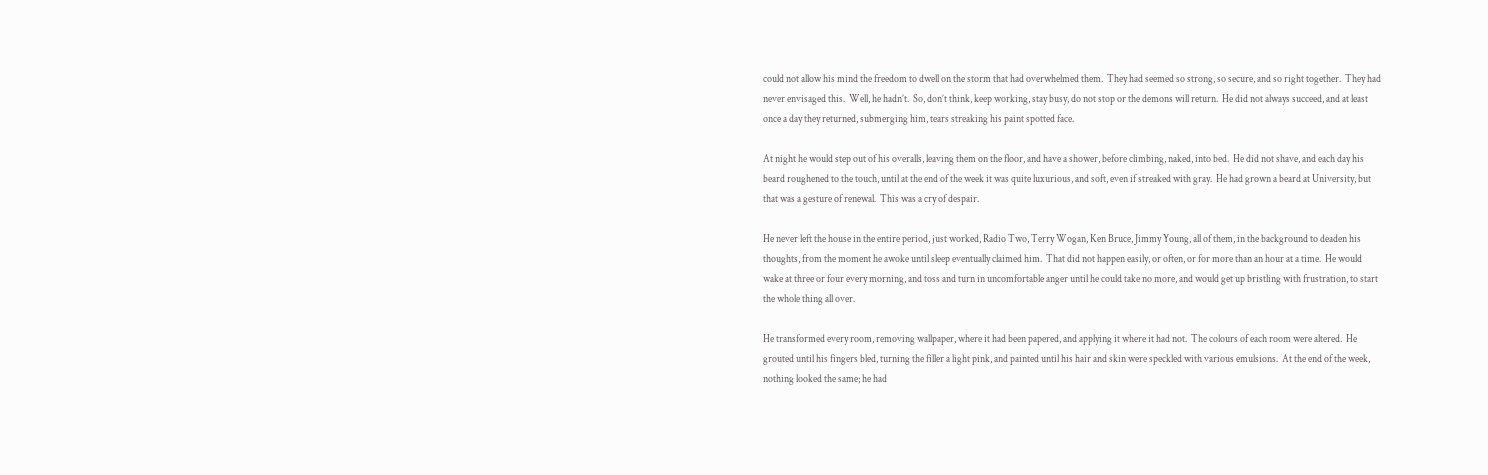could not allow his mind the freedom to dwell on the storm that had overwhelmed them.  They had seemed so strong, so secure, and so right together.  They had never envisaged this.  Well, he hadn’t.  So, don’t think, keep working, stay busy, do not stop or the demons will return.  He did not always succeed, and at least once a day they returned, submerging him, tears streaking his paint spotted face.

At night he would step out of his overalls, leaving them on the floor, and have a shower, before climbing, naked, into bed.  He did not shave, and each day his beard roughened to the touch, until at the end of the week it was quite luxurious, and soft, even if streaked with gray.  He had grown a beard at University, but that was a gesture of renewal.  This was a cry of despair.

He never left the house in the entire period, just worked, Radio Two, Terry Wogan, Ken Bruce, Jimmy Young, all of them, in the background to deaden his thoughts, from the moment he awoke until sleep eventually claimed him.  That did not happen easily, or often, or for more than an hour at a time.  He would wake at three or four every morning, and toss and turn in uncomfortable anger until he could take no more, and would get up bristling with frustration, to start the whole thing all over.

He transformed every room, removing wallpaper, where it had been papered, and applying it where it had not.  The colours of each room were altered.  He grouted until his fingers bled, turning the filler a light pink, and painted until his hair and skin were speckled with various emulsions.  At the end of the week, nothing looked the same; he had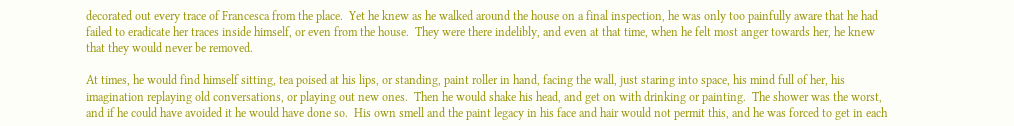decorated out every trace of Francesca from the place.  Yet he knew as he walked around the house on a final inspection, he was only too painfully aware that he had failed to eradicate her traces inside himself, or even from the house.  They were there indelibly, and even at that time, when he felt most anger towards her, he knew that they would never be removed.

At times, he would find himself sitting, tea poised at his lips, or standing, paint roller in hand, facing the wall, just staring into space, his mind full of her, his imagination replaying old conversations, or playing out new ones.  Then he would shake his head, and get on with drinking or painting.  The shower was the worst, and if he could have avoided it he would have done so.  His own smell and the paint legacy in his face and hair would not permit this, and he was forced to get in each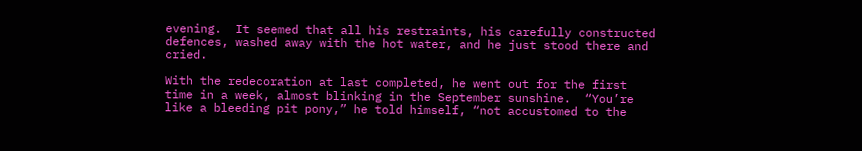evening.  It seemed that all his restraints, his carefully constructed defences, washed away with the hot water, and he just stood there and cried.

With the redecoration at last completed, he went out for the first time in a week, almost blinking in the September sunshine.  “You’re like a bleeding pit pony,” he told himself, “not accustomed to the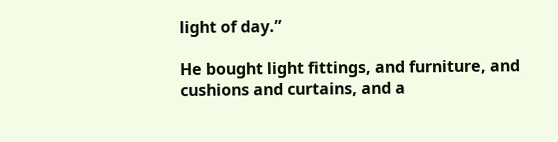light of day.”

He bought light fittings, and furniture, and cushions and curtains, and a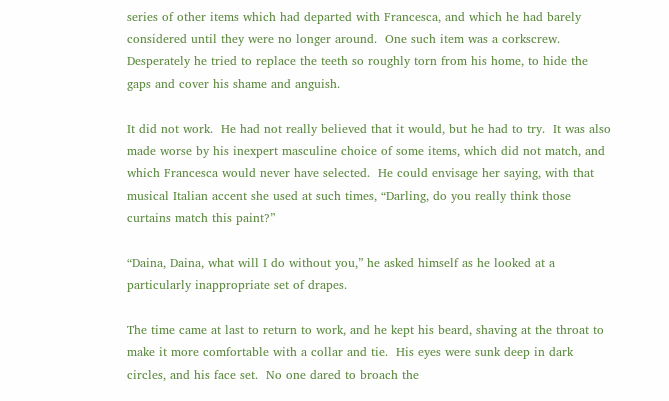series of other items which had departed with Francesca, and which he had barely considered until they were no longer around.  One such item was a corkscrew.  Desperately he tried to replace the teeth so roughly torn from his home, to hide the gaps and cover his shame and anguish.

It did not work.  He had not really believed that it would, but he had to try.  It was also made worse by his inexpert masculine choice of some items, which did not match, and which Francesca would never have selected.  He could envisage her saying, with that musical Italian accent she used at such times, “Darling, do you really think those curtains match this paint?”

“Daina, Daina, what will I do without you,” he asked himself as he looked at a particularly inappropriate set of drapes.

The time came at last to return to work, and he kept his beard, shaving at the throat to make it more comfortable with a collar and tie.  His eyes were sunk deep in dark circles, and his face set.  No one dared to broach the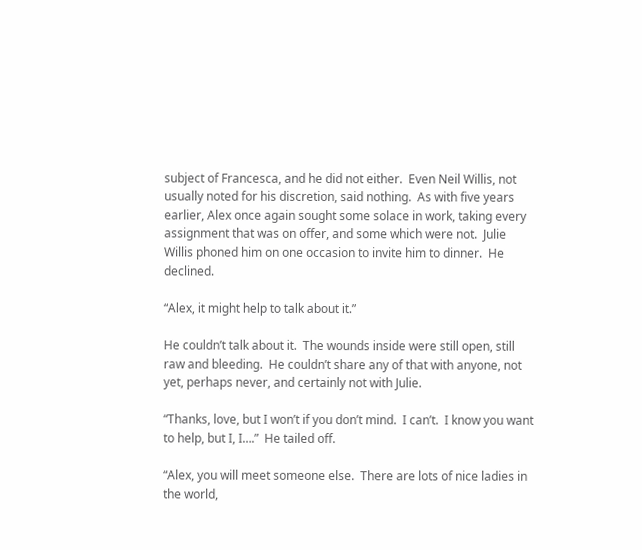subject of Francesca, and he did not either.  Even Neil Willis, not usually noted for his discretion, said nothing.  As with five years earlier, Alex once again sought some solace in work, taking every assignment that was on offer, and some which were not.  Julie Willis phoned him on one occasion to invite him to dinner.  He declined.

“Alex, it might help to talk about it.”

He couldn’t talk about it.  The wounds inside were still open, still raw and bleeding.  He couldn’t share any of that with anyone, not yet, perhaps never, and certainly not with Julie.

“Thanks, love, but I won’t if you don’t mind.  I can’t.  I know you want to help, but I, I….”  He tailed off.

“Alex, you will meet someone else.  There are lots of nice ladies in the world,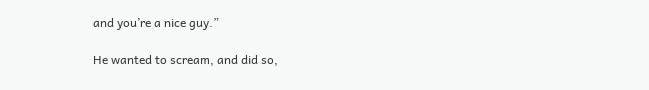and you’re a nice guy.”

He wanted to scream, and did so,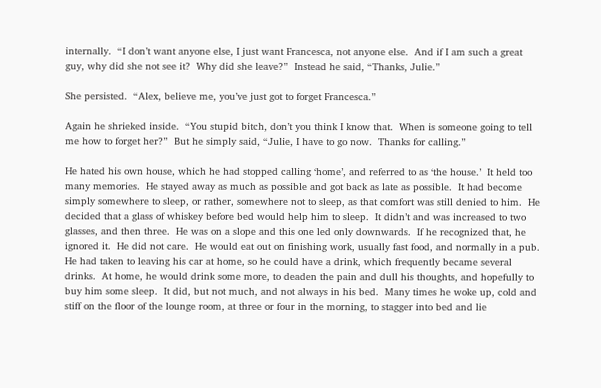internally.  “I don’t want anyone else, I just want Francesca, not anyone else.  And if I am such a great guy, why did she not see it?  Why did she leave?”  Instead he said, “Thanks, Julie.”

She persisted.  “Alex, believe me, you’ve just got to forget Francesca.”

Again he shrieked inside.  “You stupid bitch, don’t you think I know that.  When is someone going to tell me how to forget her?”  But he simply said, “Julie, I have to go now.  Thanks for calling.”

He hated his own house, which he had stopped calling ‘home’, and referred to as ‘the house.’  It held too many memories.  He stayed away as much as possible and got back as late as possible.  It had become simply somewhere to sleep, or rather, somewhere not to sleep, as that comfort was still denied to him.  He decided that a glass of whiskey before bed would help him to sleep.  It didn’t and was increased to two glasses, and then three.  He was on a slope and this one led only downwards.  If he recognized that, he ignored it.  He did not care.  He would eat out on finishing work, usually fast food, and normally in a pub.  He had taken to leaving his car at home, so he could have a drink, which frequently became several drinks.  At home, he would drink some more, to deaden the pain and dull his thoughts, and hopefully to buy him some sleep.  It did, but not much, and not always in his bed.  Many times he woke up, cold and stiff on the floor of the lounge room, at three or four in the morning, to stagger into bed and lie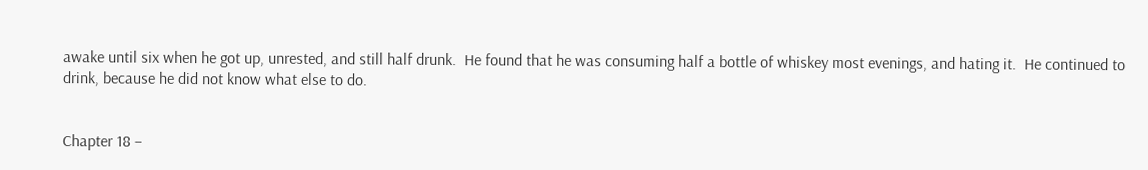awake until six when he got up, unrested, and still half drunk.  He found that he was consuming half a bottle of whiskey most evenings, and hating it.  He continued to drink, because he did not know what else to do.


Chapter 18 –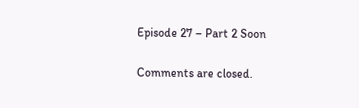Episode 27 – Part 2 Soon

Comments are closed.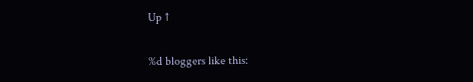Up ↑

%d bloggers like this: